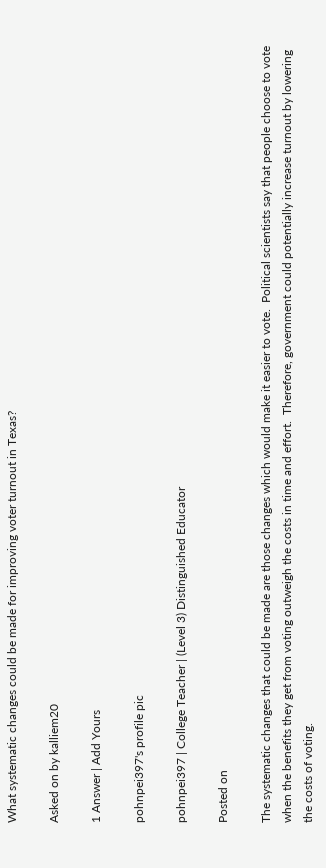What systematic changes could be made for improving voter turnout in Texas?

Asked on by kalliem20

1 Answer | Add Yours

pohnpei397's profile pic

pohnpei397 | College Teacher | (Level 3) Distinguished Educator

Posted on

The systematic changes that could be made are those changes which would make it easier to vote.  Political scientists say that people choose to vote when the benefits they get from voting outweigh the costs in time and effort.  Therefore, government could potentially increase turnout by lowering the costs of voting.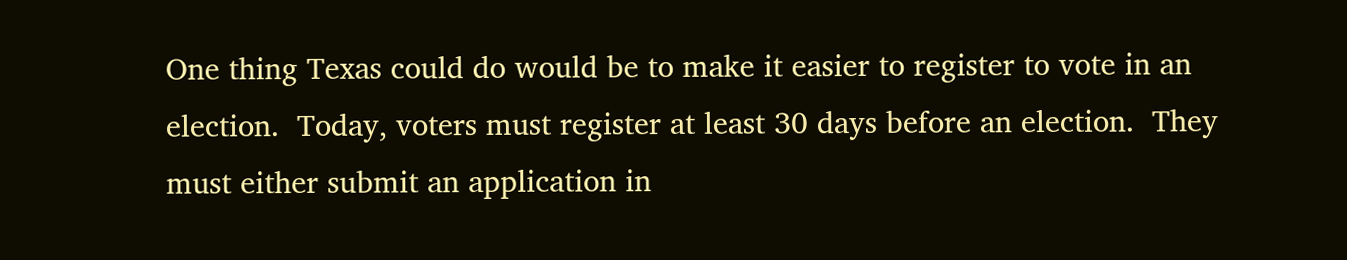One thing Texas could do would be to make it easier to register to vote in an election.  Today, voters must register at least 30 days before an election.  They must either submit an application in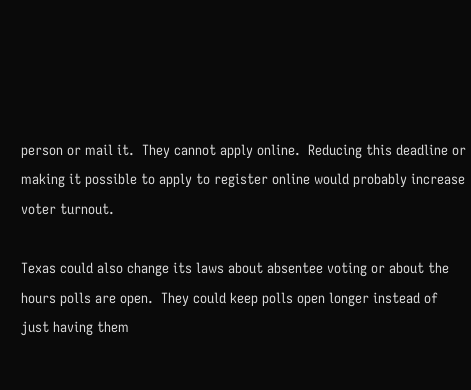person or mail it.  They cannot apply online.  Reducing this deadline or making it possible to apply to register online would probably increase voter turnout.

Texas could also change its laws about absentee voting or about the hours polls are open.  They could keep polls open longer instead of just having them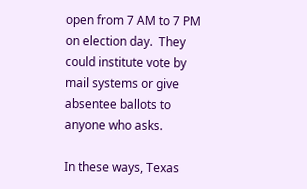open from 7 AM to 7 PM on election day.  They could institute vote by mail systems or give absentee ballots to anyone who asks.

In these ways, Texas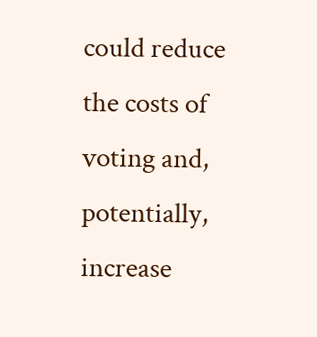could reduce the costs of voting and, potentially, increase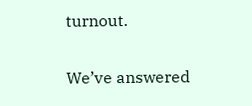turnout.


We’ve answered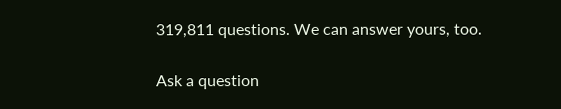319,811 questions. We can answer yours, too.

Ask a question